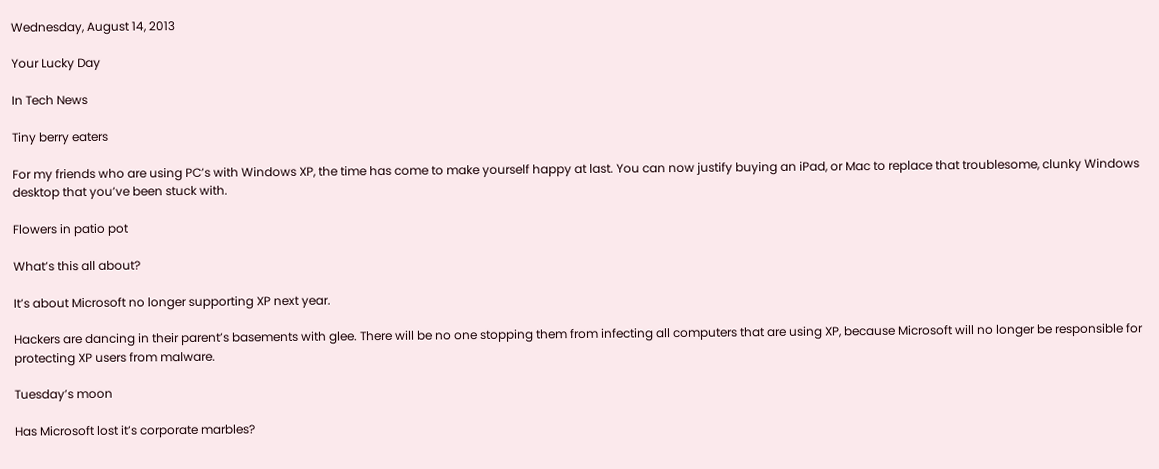Wednesday, August 14, 2013

Your Lucky Day

In Tech News

Tiny berry eaters

For my friends who are using PC’s with Windows XP, the time has come to make yourself happy at last. You can now justify buying an iPad, or Mac to replace that troublesome, clunky Windows desktop that you’ve been stuck with.

Flowers in patio pot

What’s this all about?

It’s about Microsoft no longer supporting XP next year.

Hackers are dancing in their parent’s basements with glee. There will be no one stopping them from infecting all computers that are using XP, because Microsoft will no longer be responsible for protecting XP users from malware.

Tuesday’s moon

Has Microsoft lost it’s corporate marbles?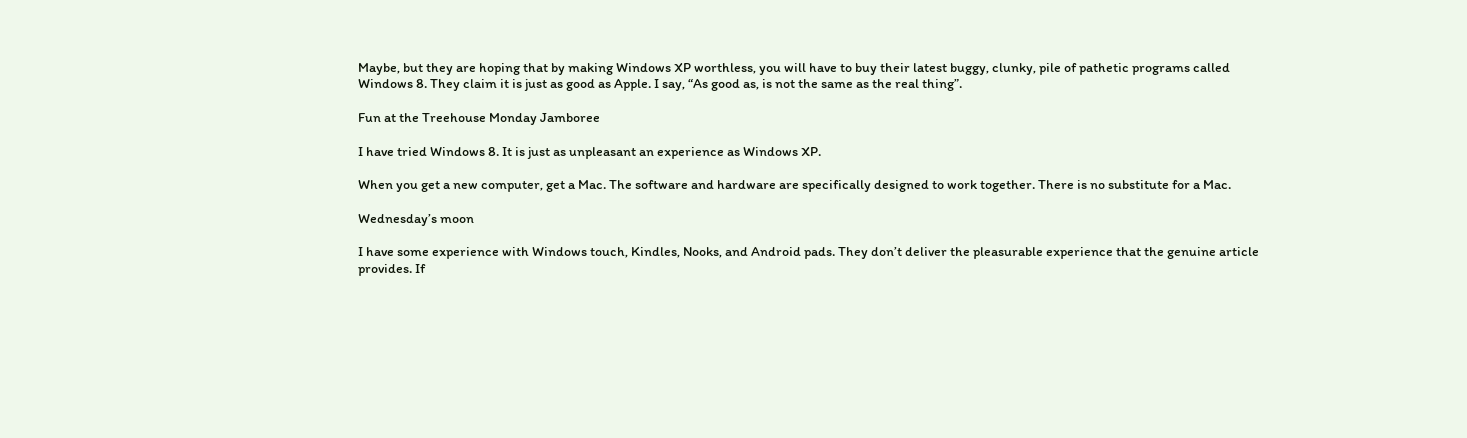Maybe, but they are hoping that by making Windows XP worthless, you will have to buy their latest buggy, clunky, pile of pathetic programs called Windows 8. They claim it is just as good as Apple. I say, “As good as, is not the same as the real thing”.

Fun at the Treehouse Monday Jamboree

I have tried Windows 8. It is just as unpleasant an experience as Windows XP.

When you get a new computer, get a Mac. The software and hardware are specifically designed to work together. There is no substitute for a Mac.

Wednesday’s moon

I have some experience with Windows touch, Kindles, Nooks, and Android pads. They don’t deliver the pleasurable experience that the genuine article provides. If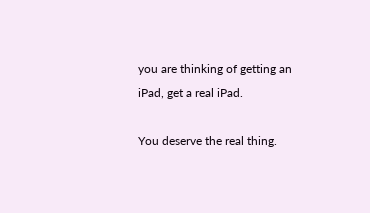you are thinking of getting an iPad, get a real iPad.

You deserve the real thing.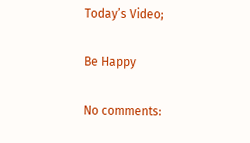Today’s Video;

Be Happy

No comments: